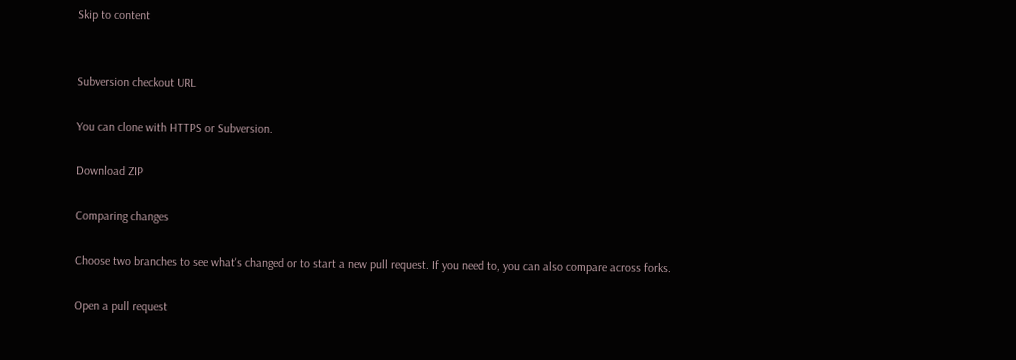Skip to content


Subversion checkout URL

You can clone with HTTPS or Subversion.

Download ZIP

Comparing changes

Choose two branches to see what's changed or to start a new pull request. If you need to, you can also compare across forks.

Open a pull request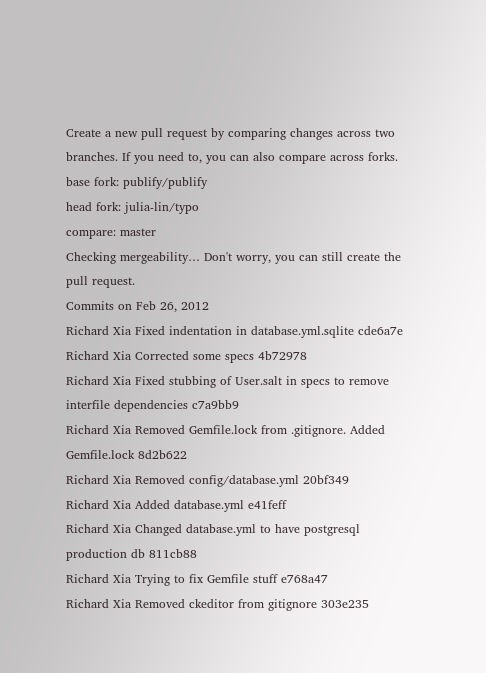Create a new pull request by comparing changes across two branches. If you need to, you can also compare across forks.
base fork: publify/publify
head fork: julia-lin/typo
compare: master
Checking mergeability… Don't worry, you can still create the pull request.
Commits on Feb 26, 2012
Richard Xia Fixed indentation in database.yml.sqlite cde6a7e
Richard Xia Corrected some specs 4b72978
Richard Xia Fixed stubbing of User.salt in specs to remove interfile dependencies c7a9bb9
Richard Xia Removed Gemfile.lock from .gitignore. Added Gemfile.lock 8d2b622
Richard Xia Removed config/database.yml 20bf349
Richard Xia Added database.yml e41feff
Richard Xia Changed database.yml to have postgresql production db 811cb88
Richard Xia Trying to fix Gemfile stuff e768a47
Richard Xia Removed ckeditor from gitignore 303e235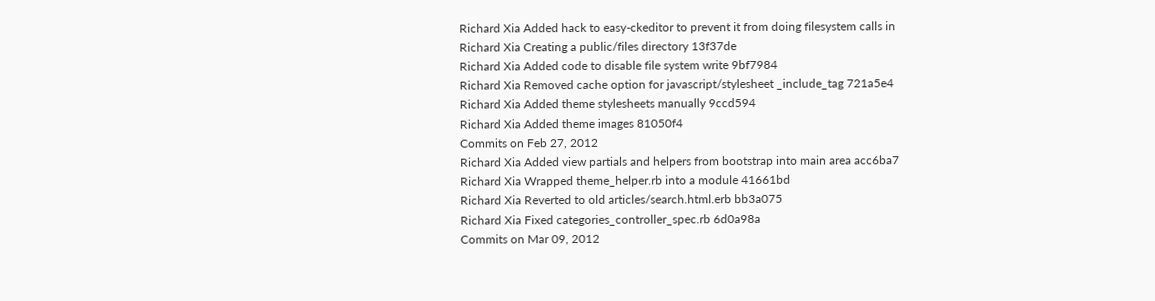Richard Xia Added hack to easy-ckeditor to prevent it from doing filesystem calls in
Richard Xia Creating a public/files directory 13f37de
Richard Xia Added code to disable file system write 9bf7984
Richard Xia Removed cache option for javascript/stylesheet _include_tag 721a5e4
Richard Xia Added theme stylesheets manually 9ccd594
Richard Xia Added theme images 81050f4
Commits on Feb 27, 2012
Richard Xia Added view partials and helpers from bootstrap into main area acc6ba7
Richard Xia Wrapped theme_helper.rb into a module 41661bd
Richard Xia Reverted to old articles/search.html.erb bb3a075
Richard Xia Fixed categories_controller_spec.rb 6d0a98a
Commits on Mar 09, 2012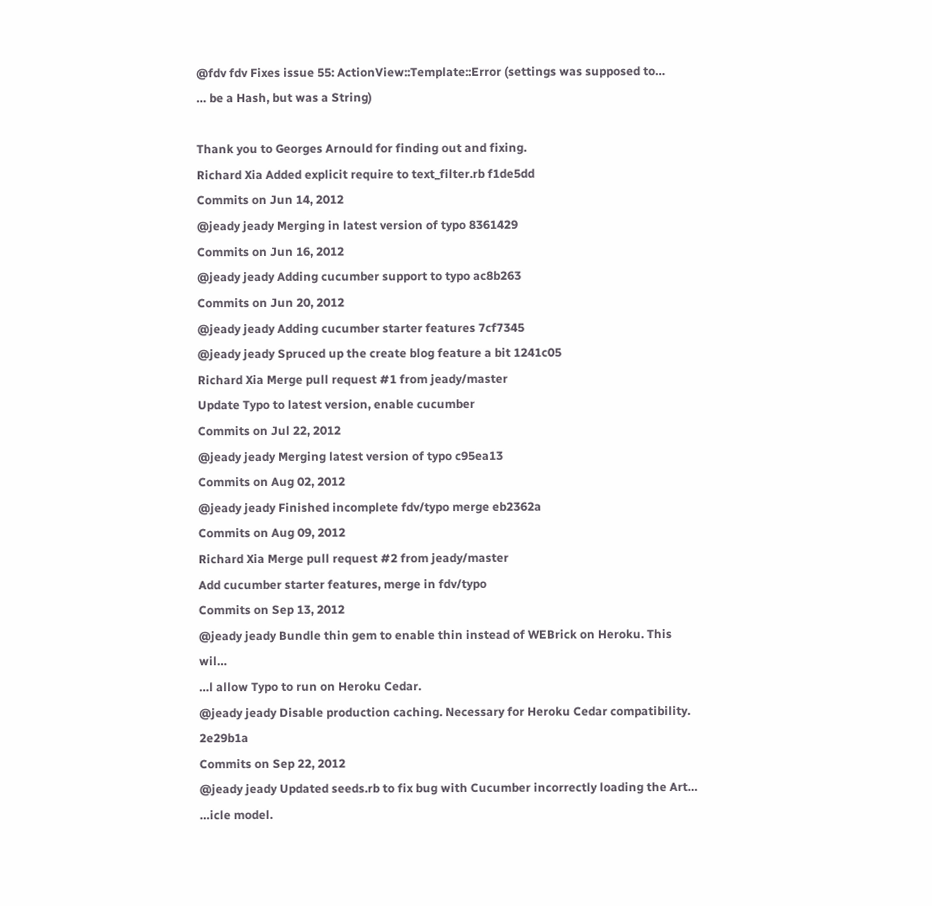@fdv fdv Fixes issue 55: ActionView::Template::Error (settings was supposed to…
… be a Hash, but was a String)

Thank you to Georges Arnould for finding out and fixing.
Richard Xia Added explicit require to text_filter.rb f1de5dd
Commits on Jun 14, 2012
@jeady jeady Merging in latest version of typo 8361429
Commits on Jun 16, 2012
@jeady jeady Adding cucumber support to typo ac8b263
Commits on Jun 20, 2012
@jeady jeady Adding cucumber starter features 7cf7345
@jeady jeady Spruced up the create blog feature a bit 1241c05
Richard Xia Merge pull request #1 from jeady/master
Update Typo to latest version, enable cucumber
Commits on Jul 22, 2012
@jeady jeady Merging latest version of typo c95ea13
Commits on Aug 02, 2012
@jeady jeady Finished incomplete fdv/typo merge eb2362a
Commits on Aug 09, 2012
Richard Xia Merge pull request #2 from jeady/master
Add cucumber starter features, merge in fdv/typo
Commits on Sep 13, 2012
@jeady jeady Bundle thin gem to enable thin instead of WEBrick on Heroku. This wil…
…l allow Typo to run on Heroku Cedar.
@jeady jeady Disable production caching. Necessary for Heroku Cedar compatibility. 2e29b1a
Commits on Sep 22, 2012
@jeady jeady Updated seeds.rb to fix bug with Cucumber incorrectly loading the Art…
…icle model.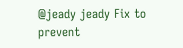@jeady jeady Fix to prevent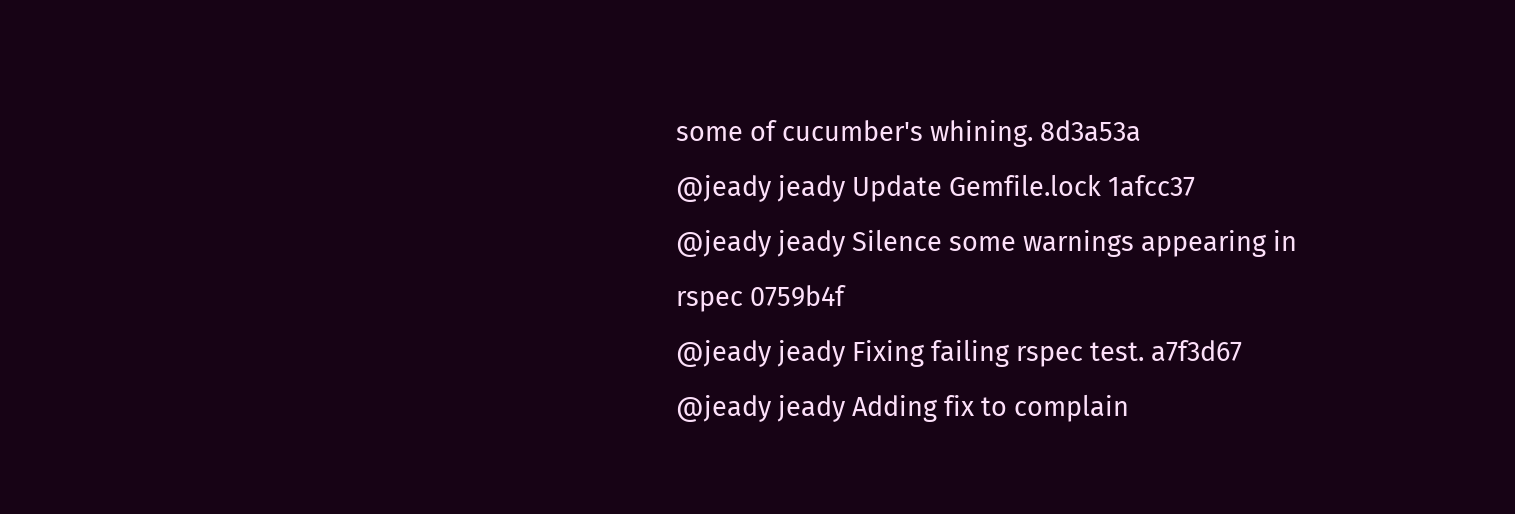some of cucumber's whining. 8d3a53a
@jeady jeady Update Gemfile.lock 1afcc37
@jeady jeady Silence some warnings appearing in rspec 0759b4f
@jeady jeady Fixing failing rspec test. a7f3d67
@jeady jeady Adding fix to complain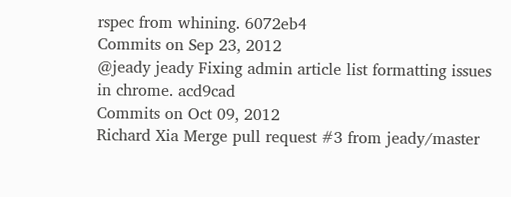rspec from whining. 6072eb4
Commits on Sep 23, 2012
@jeady jeady Fixing admin article list formatting issues in chrome. acd9cad
Commits on Oct 09, 2012
Richard Xia Merge pull request #3 from jeady/master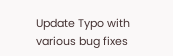Update Typo with various bug fixes